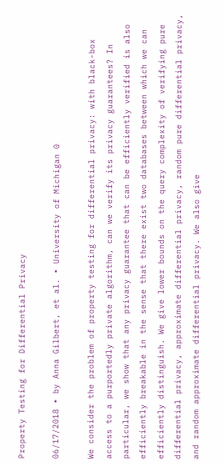Property Testing for Differential Privacy

06/17/2018 ∙ by Anna Gilbert, et al. ∙ University of Michigan 0

We consider the problem of property testing for differential privacy: with black-box access to a purportedly private algorithm, can we verify its privacy guarantees? In particular, we show that any privacy guarantee that can be efficiently verified is also efficiently breakable in the sense that there exist two databases between which we can efficiently distinguish. We give lower bounds on the query complexity of verifying pure differential privacy, approximate differential privacy, random pure differential privacy, and random approximate differential privacy. We also give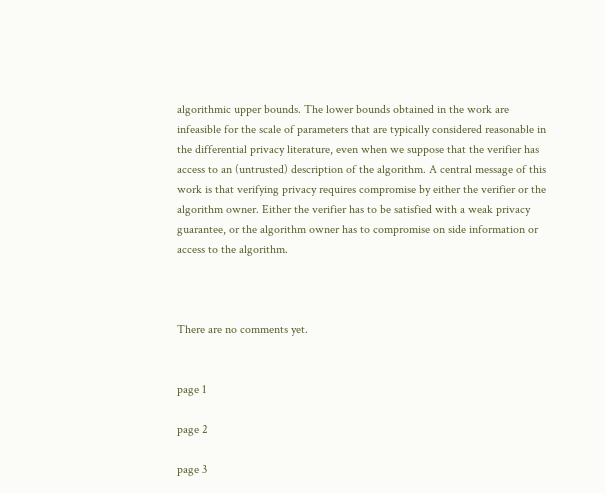algorithmic upper bounds. The lower bounds obtained in the work are infeasible for the scale of parameters that are typically considered reasonable in the differential privacy literature, even when we suppose that the verifier has access to an (untrusted) description of the algorithm. A central message of this work is that verifying privacy requires compromise by either the verifier or the algorithm owner. Either the verifier has to be satisfied with a weak privacy guarantee, or the algorithm owner has to compromise on side information or access to the algorithm.



There are no comments yet.


page 1

page 2

page 3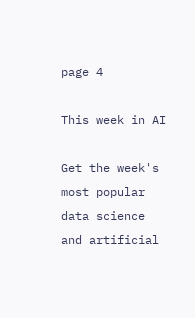page 4

This week in AI

Get the week's most popular data science and artificial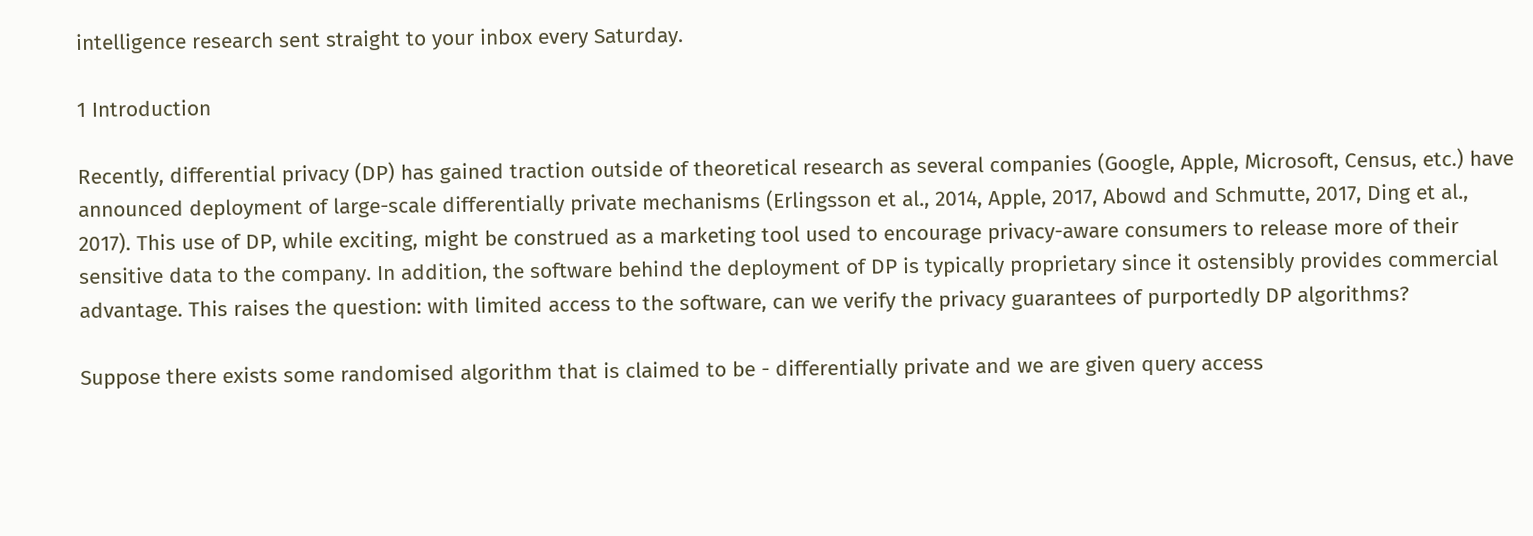intelligence research sent straight to your inbox every Saturday.

1 Introduction

Recently, differential privacy (DP) has gained traction outside of theoretical research as several companies (Google, Apple, Microsoft, Census, etc.) have announced deployment of large-scale differentially private mechanisms (Erlingsson et al., 2014, Apple, 2017, Abowd and Schmutte, 2017, Ding et al., 2017). This use of DP, while exciting, might be construed as a marketing tool used to encourage privacy-aware consumers to release more of their sensitive data to the company. In addition, the software behind the deployment of DP is typically proprietary since it ostensibly provides commercial advantage. This raises the question: with limited access to the software, can we verify the privacy guarantees of purportedly DP algorithms?

Suppose there exists some randomised algorithm that is claimed to be - differentially private and we are given query access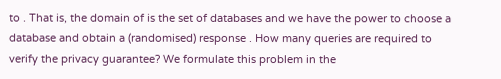to . That is, the domain of is the set of databases and we have the power to choose a database and obtain a (randomised) response . How many queries are required to verify the privacy guarantee? We formulate this problem in the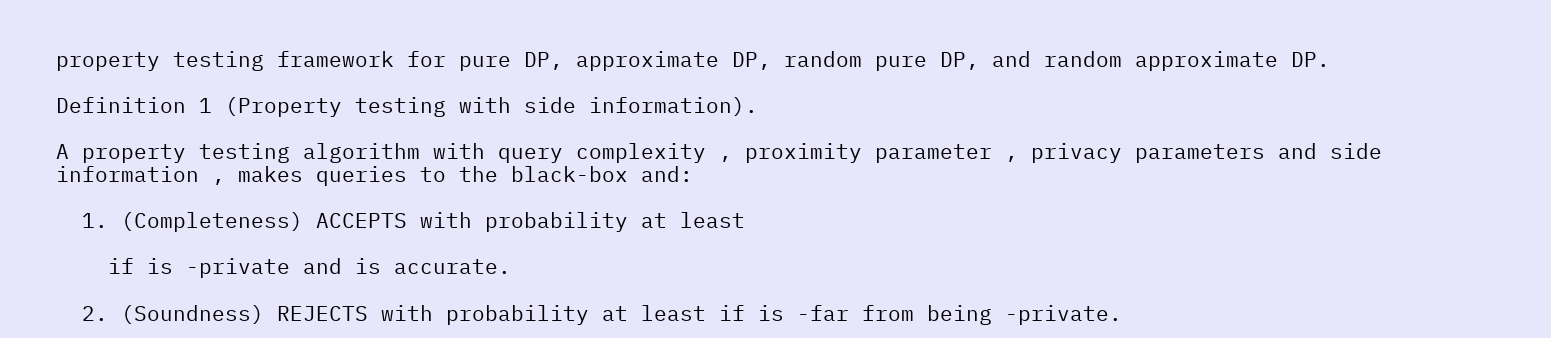property testing framework for pure DP, approximate DP, random pure DP, and random approximate DP.

Definition 1 (Property testing with side information).

A property testing algorithm with query complexity , proximity parameter , privacy parameters and side information , makes queries to the black-box and:

  1. (Completeness) ACCEPTS with probability at least

    if is -private and is accurate.

  2. (Soundness) REJECTS with probability at least if is -far from being -private.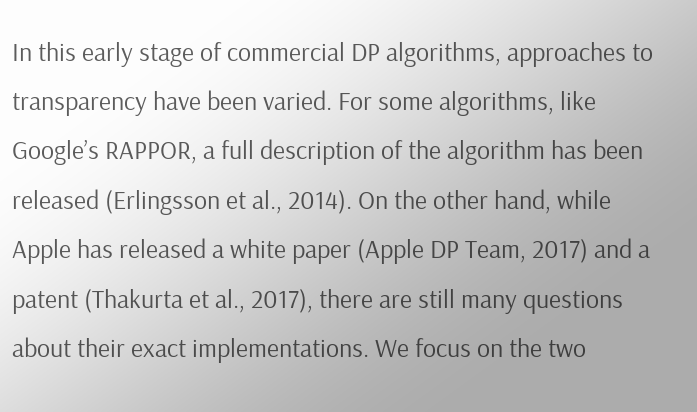In this early stage of commercial DP algorithms, approaches to transparency have been varied. For some algorithms, like Google’s RAPPOR, a full description of the algorithm has been released (Erlingsson et al., 2014). On the other hand, while Apple has released a white paper (Apple DP Team, 2017) and a patent (Thakurta et al., 2017), there are still many questions about their exact implementations. We focus on the two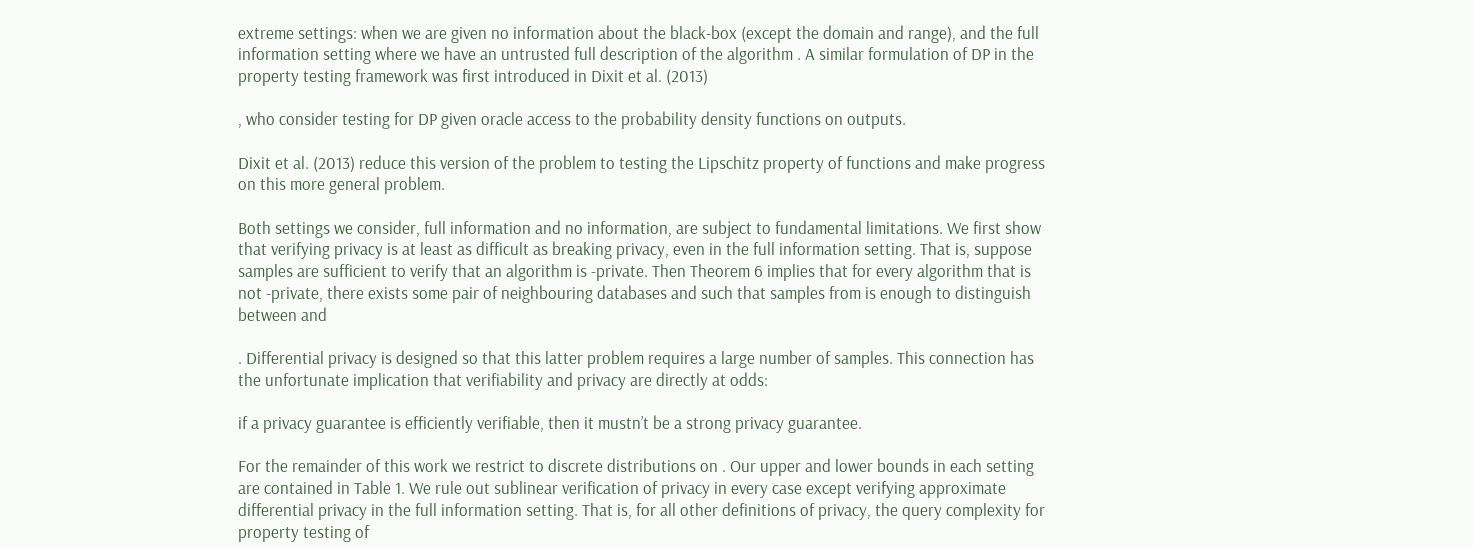extreme settings: when we are given no information about the black-box (except the domain and range), and the full information setting where we have an untrusted full description of the algorithm . A similar formulation of DP in the property testing framework was first introduced in Dixit et al. (2013)

, who consider testing for DP given oracle access to the probability density functions on outputs.

Dixit et al. (2013) reduce this version of the problem to testing the Lipschitz property of functions and make progress on this more general problem.

Both settings we consider, full information and no information, are subject to fundamental limitations. We first show that verifying privacy is at least as difficult as breaking privacy, even in the full information setting. That is, suppose samples are sufficient to verify that an algorithm is -private. Then Theorem 6 implies that for every algorithm that is not -private, there exists some pair of neighbouring databases and such that samples from is enough to distinguish between and

. Differential privacy is designed so that this latter problem requires a large number of samples. This connection has the unfortunate implication that verifiability and privacy are directly at odds:

if a privacy guarantee is efficiently verifiable, then it mustn’t be a strong privacy guarantee.

For the remainder of this work we restrict to discrete distributions on . Our upper and lower bounds in each setting are contained in Table 1. We rule out sublinear verification of privacy in every case except verifying approximate differential privacy in the full information setting. That is, for all other definitions of privacy, the query complexity for property testing of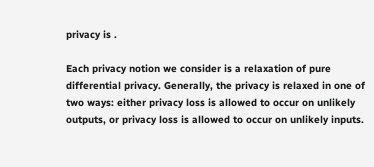privacy is .

Each privacy notion we consider is a relaxation of pure differential privacy. Generally, the privacy is relaxed in one of two ways: either privacy loss is allowed to occur on unlikely outputs, or privacy loss is allowed to occur on unlikely inputs.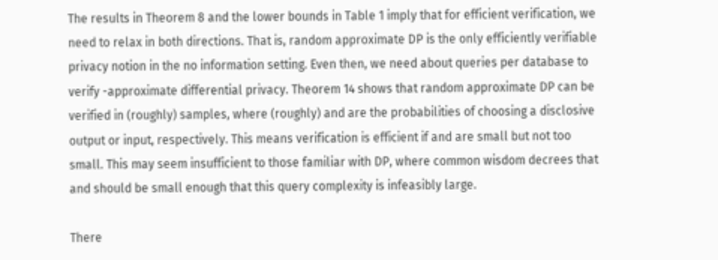The results in Theorem 8 and the lower bounds in Table 1 imply that for efficient verification, we need to relax in both directions. That is, random approximate DP is the only efficiently verifiable privacy notion in the no information setting. Even then, we need about queries per database to verify -approximate differential privacy. Theorem 14 shows that random approximate DP can be verified in (roughly) samples, where (roughly) and are the probabilities of choosing a disclosive output or input, respectively. This means verification is efficient if and are small but not too small. This may seem insufficient to those familiar with DP, where common wisdom decrees that and should be small enough that this query complexity is infeasibly large.

There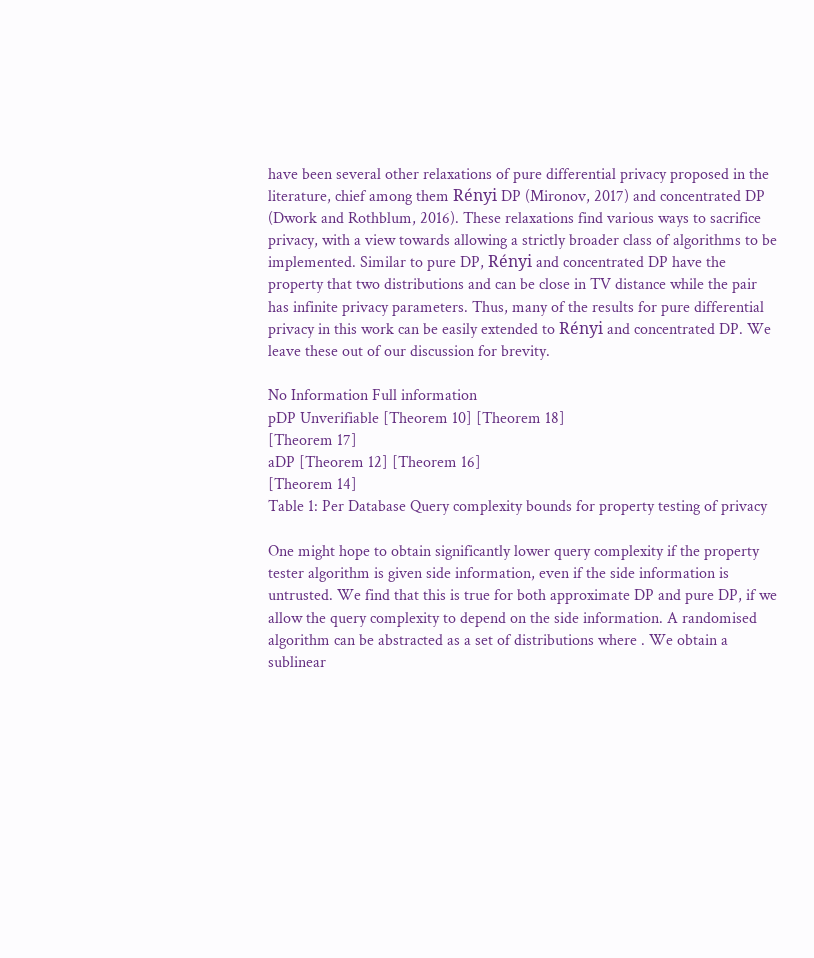have been several other relaxations of pure differential privacy proposed in the literature, chief among them Rényi DP (Mironov, 2017) and concentrated DP (Dwork and Rothblum, 2016). These relaxations find various ways to sacrifice privacy, with a view towards allowing a strictly broader class of algorithms to be implemented. Similar to pure DP, Rényi and concentrated DP have the property that two distributions and can be close in TV distance while the pair has infinite privacy parameters. Thus, many of the results for pure differential privacy in this work can be easily extended to Rényi and concentrated DP. We leave these out of our discussion for brevity.

No Information Full information
pDP Unverifiable [Theorem 10] [Theorem 18]
[Theorem 17]
aDP [Theorem 12] [Theorem 16]
[Theorem 14]
Table 1: Per Database Query complexity bounds for property testing of privacy

One might hope to obtain significantly lower query complexity if the property tester algorithm is given side information, even if the side information is untrusted. We find that this is true for both approximate DP and pure DP, if we allow the query complexity to depend on the side information. A randomised algorithm can be abstracted as a set of distributions where . We obtain a sublinear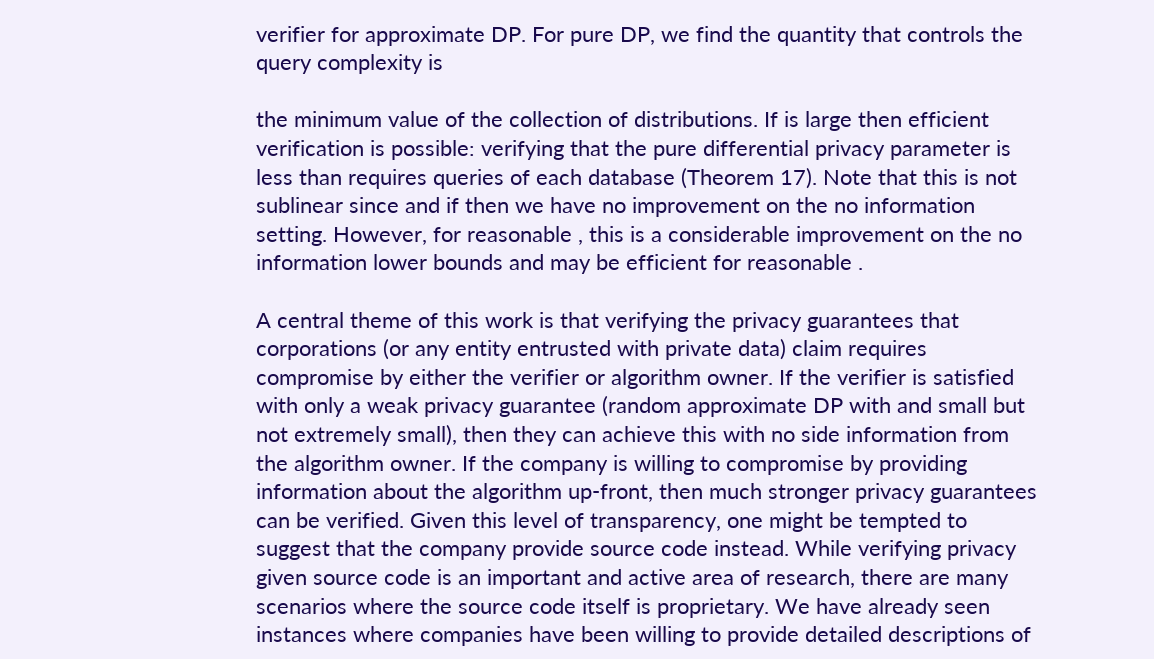verifier for approximate DP. For pure DP, we find the quantity that controls the query complexity is

the minimum value of the collection of distributions. If is large then efficient verification is possible: verifying that the pure differential privacy parameter is less than requires queries of each database (Theorem 17). Note that this is not sublinear since and if then we have no improvement on the no information setting. However, for reasonable , this is a considerable improvement on the no information lower bounds and may be efficient for reasonable .

A central theme of this work is that verifying the privacy guarantees that corporations (or any entity entrusted with private data) claim requires compromise by either the verifier or algorithm owner. If the verifier is satisfied with only a weak privacy guarantee (random approximate DP with and small but not extremely small), then they can achieve this with no side information from the algorithm owner. If the company is willing to compromise by providing information about the algorithm up-front, then much stronger privacy guarantees can be verified. Given this level of transparency, one might be tempted to suggest that the company provide source code instead. While verifying privacy given source code is an important and active area of research, there are many scenarios where the source code itself is proprietary. We have already seen instances where companies have been willing to provide detailed descriptions of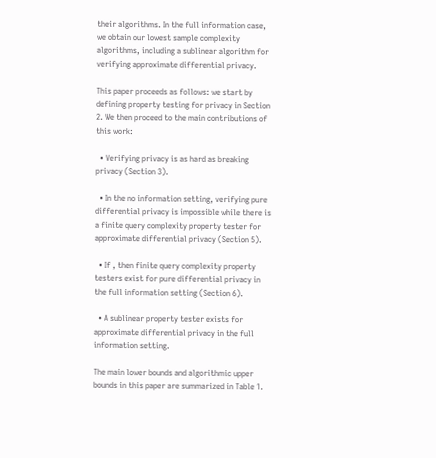their algorithms. In the full information case, we obtain our lowest sample complexity algorithms, including a sublinear algorithm for verifying approximate differential privacy.

This paper proceeds as follows: we start by defining property testing for privacy in Section 2. We then proceed to the main contributions of this work:

  • Verifying privacy is as hard as breaking privacy (Section 3).

  • In the no information setting, verifying pure differential privacy is impossible while there is a finite query complexity property tester for approximate differential privacy (Section 5).

  • If , then finite query complexity property testers exist for pure differential privacy in the full information setting (Section 6).

  • A sublinear property tester exists for approximate differential privacy in the full information setting.

The main lower bounds and algorithmic upper bounds in this paper are summarized in Table 1.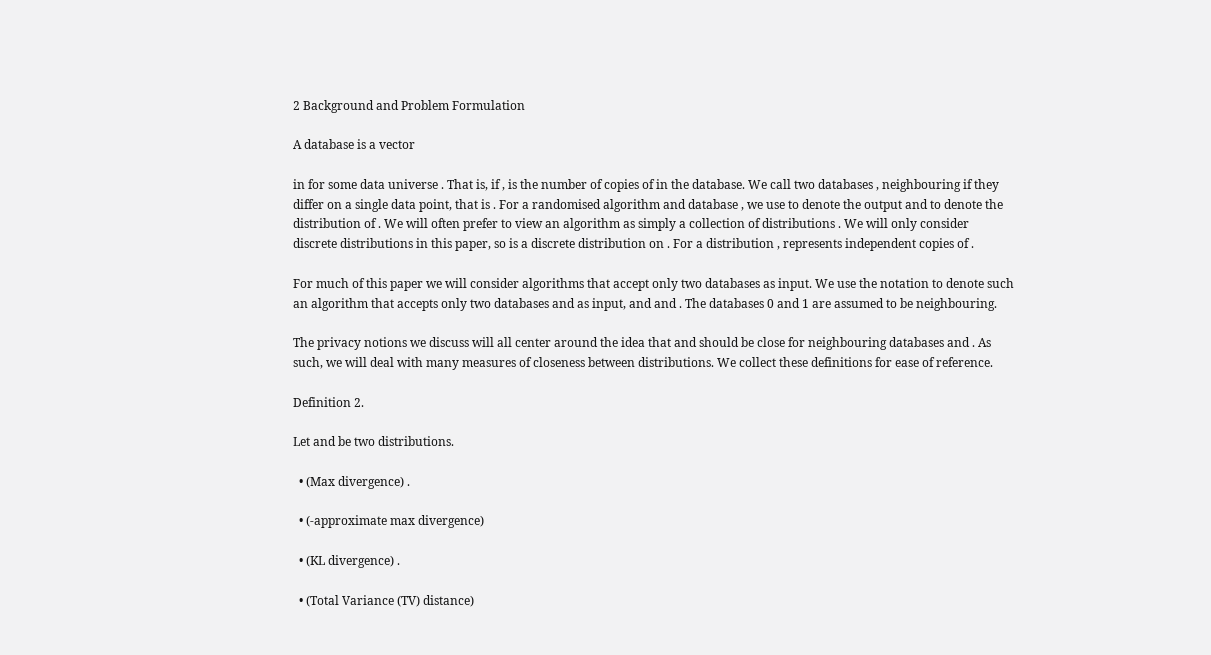2 Background and Problem Formulation

A database is a vector

in for some data universe . That is, if , is the number of copies of in the database. We call two databases , neighbouring if they differ on a single data point, that is . For a randomised algorithm and database , we use to denote the output and to denote the distribution of . We will often prefer to view an algorithm as simply a collection of distributions . We will only consider discrete distributions in this paper, so is a discrete distribution on . For a distribution , represents independent copies of .

For much of this paper we will consider algorithms that accept only two databases as input. We use the notation to denote such an algorithm that accepts only two databases and as input, and and . The databases 0 and 1 are assumed to be neighbouring.

The privacy notions we discuss will all center around the idea that and should be close for neighbouring databases and . As such, we will deal with many measures of closeness between distributions. We collect these definitions for ease of reference.

Definition 2.

Let and be two distributions.

  • (Max divergence) .

  • (-approximate max divergence)

  • (KL divergence) .

  • (Total Variance (TV) distance)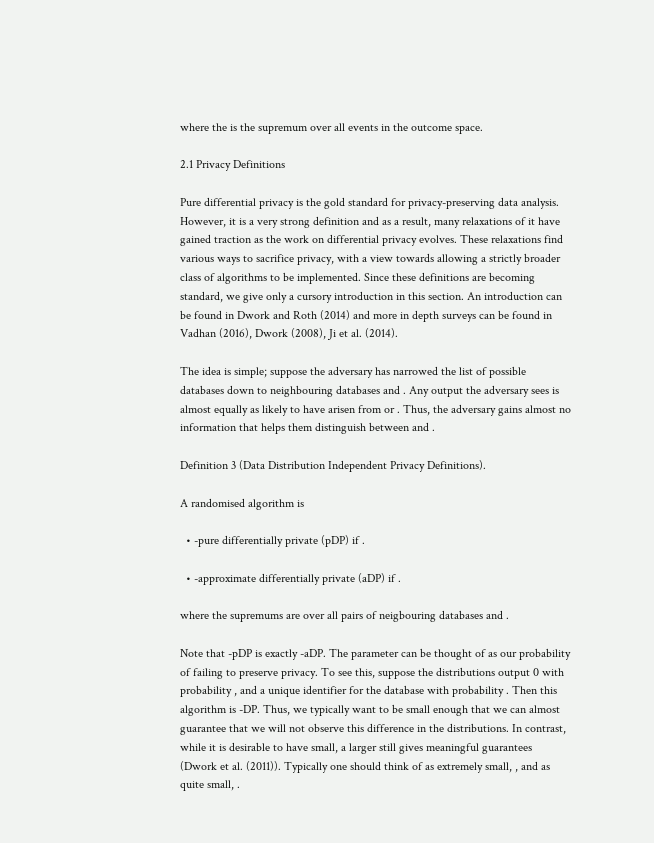where the is the supremum over all events in the outcome space.

2.1 Privacy Definitions

Pure differential privacy is the gold standard for privacy-preserving data analysis. However, it is a very strong definition and as a result, many relaxations of it have gained traction as the work on differential privacy evolves. These relaxations find various ways to sacrifice privacy, with a view towards allowing a strictly broader class of algorithms to be implemented. Since these definitions are becoming standard, we give only a cursory introduction in this section. An introduction can be found in Dwork and Roth (2014) and more in depth surveys can be found in Vadhan (2016), Dwork (2008), Ji et al. (2014).

The idea is simple; suppose the adversary has narrowed the list of possible databases down to neighbouring databases and . Any output the adversary sees is almost equally as likely to have arisen from or . Thus, the adversary gains almost no information that helps them distinguish between and .

Definition 3 (Data Distribution Independent Privacy Definitions).

A randomised algorithm is

  • -pure differentially private (pDP) if .

  • -approximate differentially private (aDP) if .

where the supremums are over all pairs of neigbouring databases and .

Note that -pDP is exactly -aDP. The parameter can be thought of as our probability of failing to preserve privacy. To see this, suppose the distributions output 0 with probability , and a unique identifier for the database with probability . Then this algorithm is -DP. Thus, we typically want to be small enough that we can almost guarantee that we will not observe this difference in the distributions. In contrast, while it is desirable to have small, a larger still gives meaningful guarantees (Dwork et al. (2011)). Typically one should think of as extremely small, , and as quite small, .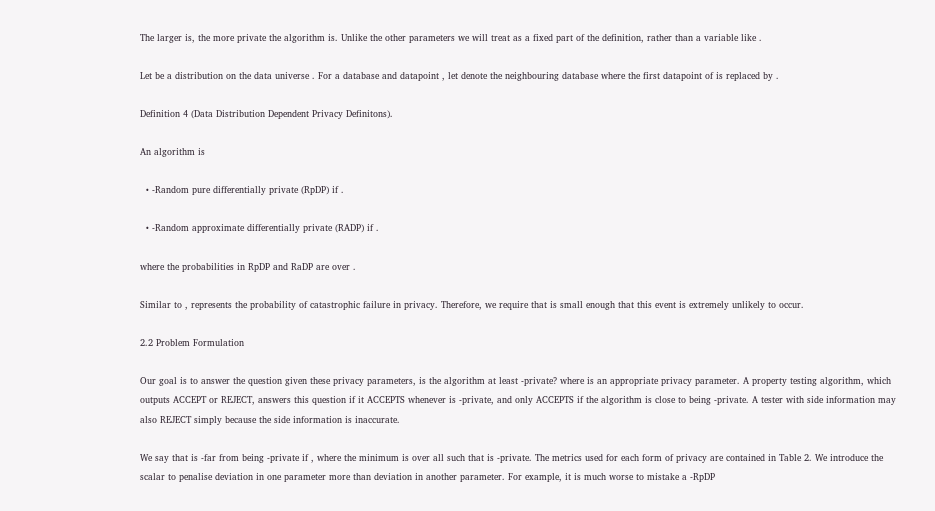The larger is, the more private the algorithm is. Unlike the other parameters we will treat as a fixed part of the definition, rather than a variable like .

Let be a distribution on the data universe . For a database and datapoint , let denote the neighbouring database where the first datapoint of is replaced by .

Definition 4 (Data Distribution Dependent Privacy Definitons).

An algorithm is

  • -Random pure differentially private (RpDP) if .

  • -Random approximate differentially private (RADP) if .

where the probabilities in RpDP and RaDP are over .

Similar to , represents the probability of catastrophic failure in privacy. Therefore, we require that is small enough that this event is extremely unlikely to occur.

2.2 Problem Formulation

Our goal is to answer the question given these privacy parameters, is the algorithm at least -private? where is an appropriate privacy parameter. A property testing algorithm, which outputs ACCEPT or REJECT, answers this question if it ACCEPTS whenever is -private, and only ACCEPTS if the algorithm is close to being -private. A tester with side information may also REJECT simply because the side information is inaccurate.

We say that is -far from being -private if , where the minimum is over all such that is -private. The metrics used for each form of privacy are contained in Table 2. We introduce the scalar to penalise deviation in one parameter more than deviation in another parameter. For example, it is much worse to mistake a -RpDP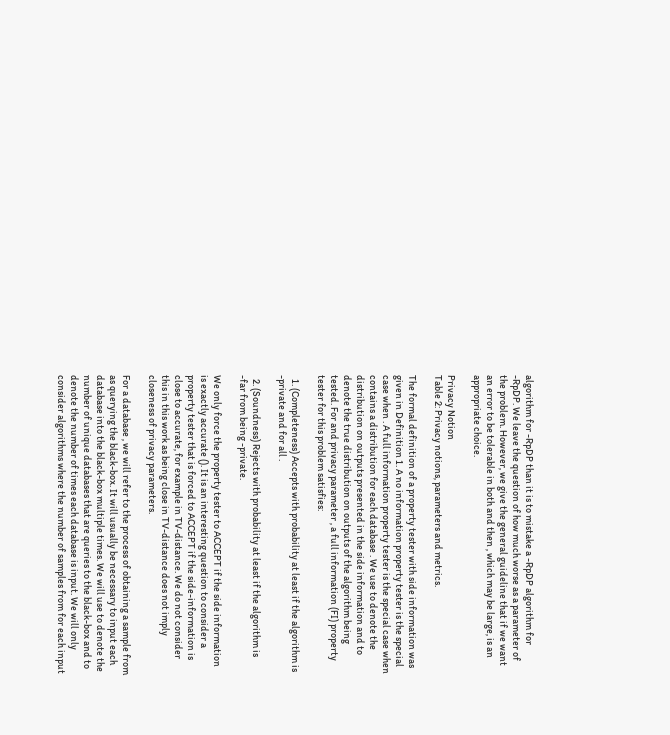algorithm for -RpDP than it is to mistake a -RpDP algorithm for -RpDP. We leave the question of how much worse as a parameter of the problem. However, we give the general guideline that if we want an error to be tolerable in both and then , which may be large, is an appropriate choice.

Privacy Notion
Table 2: Privacy notions, parameters and metrics.

The formal definition of a property tester with side information was given in Definition 1. A no information property tester is the special case when . A full information property tester is the special case when contains a distribution for each database . We use to denote the distribution on outputs presented in the side information and to denote the true distribution on outputs of the algorithm being tested. For and privacy parameter , a full information (FI) property tester for this problem satisfies:

  1. (Completeness) Accepts with probability at least if the algorithm is -private and for all .

  2. (Soundness) Rejects with probability at least if the algorithm is -far from being -private.

We only force the property tester to ACCEPT if the side information is exactly accurate (). It is an interesting question to consider a property tester that is forced to ACCEPT if the side-information is close to accurate, for example in TV-distance. We do not consider this in this work as being close in TV-distance does not imply closeness of privacy parameters.

For a database , we will refer to the process of obtaining a sample from as querying the black-box. It will usually be necessary to input each database into the black-box multiple times. We will use to denote the number of unique databases that are queries to the black-box and to denote the number of times each database is input. We will only consider algorithms where the number of samples from for each input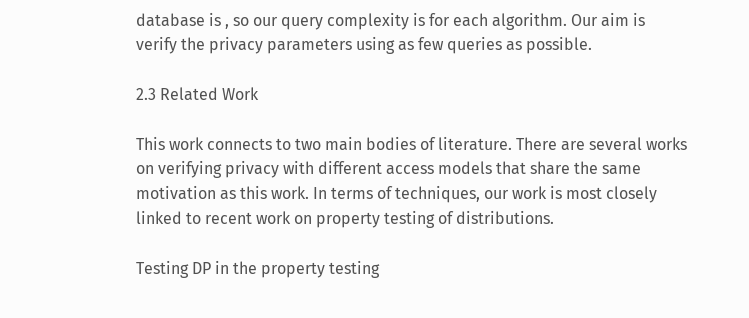database is , so our query complexity is for each algorithm. Our aim is verify the privacy parameters using as few queries as possible.

2.3 Related Work

This work connects to two main bodies of literature. There are several works on verifying privacy with different access models that share the same motivation as this work. In terms of techniques, our work is most closely linked to recent work on property testing of distributions.

Testing DP in the property testing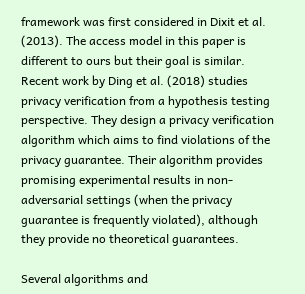framework was first considered in Dixit et al. (2013). The access model in this paper is different to ours but their goal is similar. Recent work by Ding et al. (2018) studies privacy verification from a hypothesis testing perspective. They design a privacy verification algorithm which aims to find violations of the privacy guarantee. Their algorithm provides promising experimental results in non-adversarial settings (when the privacy guarantee is frequently violated), although they provide no theoretical guarantees.

Several algorithms and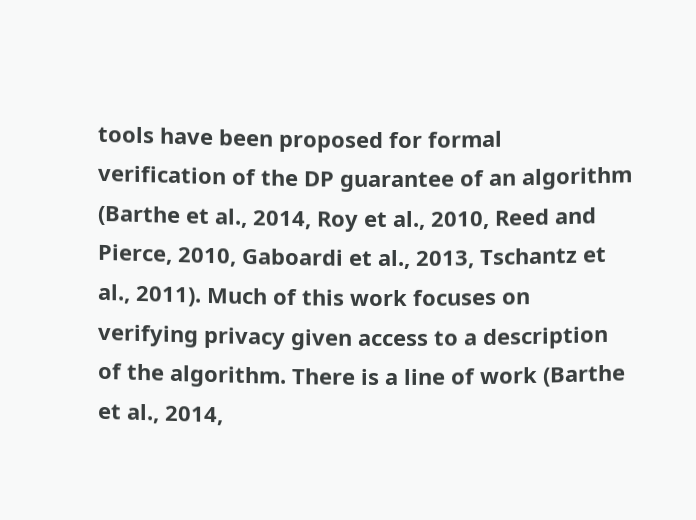tools have been proposed for formal verification of the DP guarantee of an algorithm (Barthe et al., 2014, Roy et al., 2010, Reed and Pierce, 2010, Gaboardi et al., 2013, Tschantz et al., 2011). Much of this work focuses on verifying privacy given access to a description of the algorithm. There is a line of work (Barthe et al., 2014,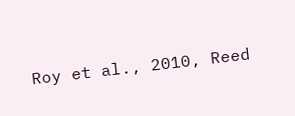Roy et al., 2010, Reed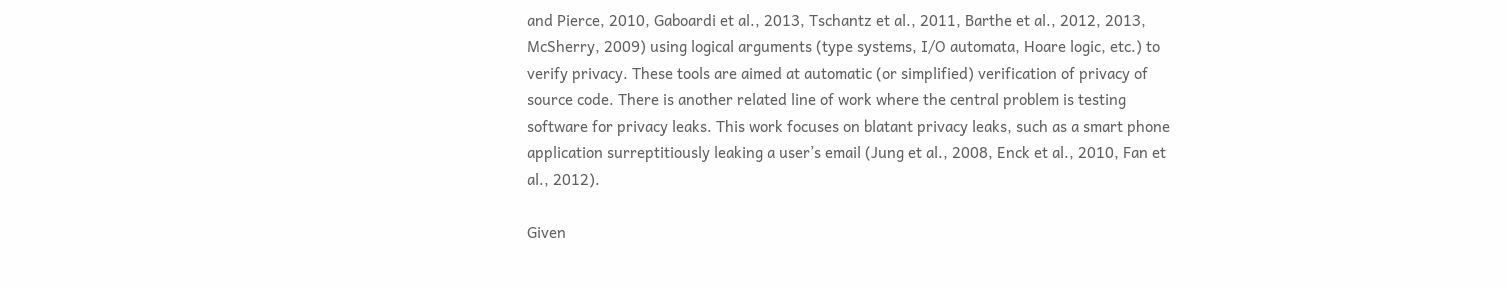and Pierce, 2010, Gaboardi et al., 2013, Tschantz et al., 2011, Barthe et al., 2012, 2013, McSherry, 2009) using logical arguments (type systems, I/O automata, Hoare logic, etc.) to verify privacy. These tools are aimed at automatic (or simplified) verification of privacy of source code. There is another related line of work where the central problem is testing software for privacy leaks. This work focuses on blatant privacy leaks, such as a smart phone application surreptitiously leaking a user’s email (Jung et al., 2008, Enck et al., 2010, Fan et al., 2012).

Given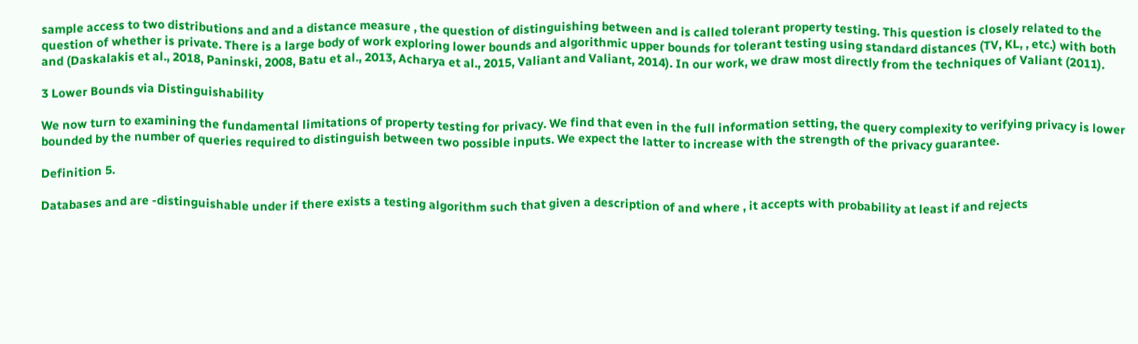sample access to two distributions and and a distance measure , the question of distinguishing between and is called tolerant property testing. This question is closely related to the question of whether is private. There is a large body of work exploring lower bounds and algorithmic upper bounds for tolerant testing using standard distances (TV, KL, , etc.) with both and (Daskalakis et al., 2018, Paninski, 2008, Batu et al., 2013, Acharya et al., 2015, Valiant and Valiant, 2014). In our work, we draw most directly from the techniques of Valiant (2011).

3 Lower Bounds via Distinguishability

We now turn to examining the fundamental limitations of property testing for privacy. We find that even in the full information setting, the query complexity to verifying privacy is lower bounded by the number of queries required to distinguish between two possible inputs. We expect the latter to increase with the strength of the privacy guarantee.

Definition 5.

Databases and are -distinguishable under if there exists a testing algorithm such that given a description of and where , it accepts with probability at least if and rejects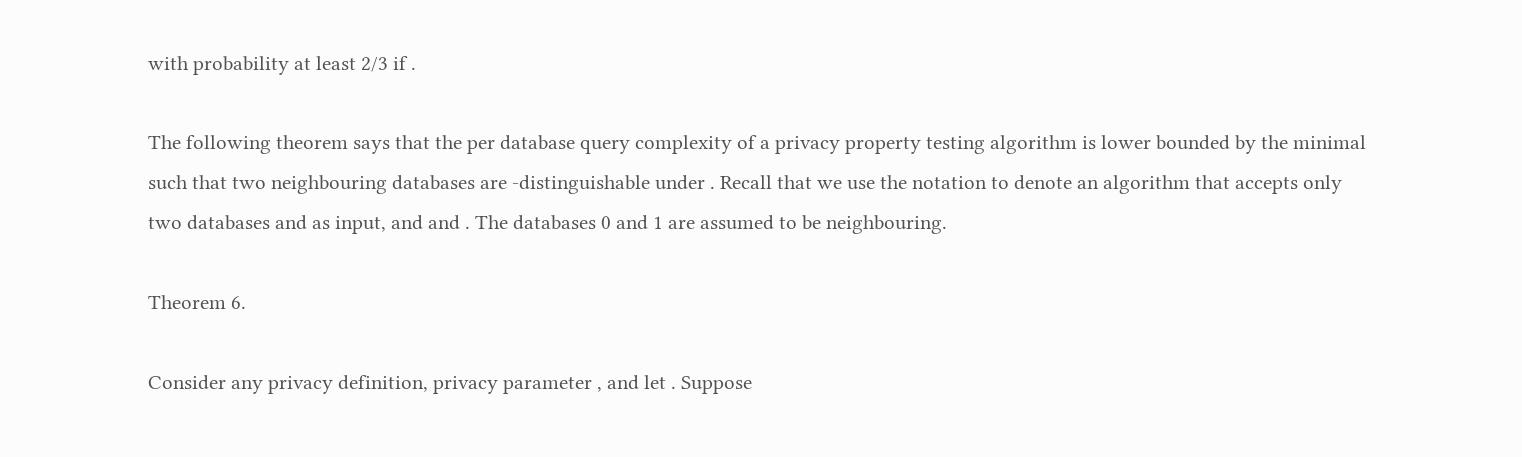with probability at least 2/3 if .

The following theorem says that the per database query complexity of a privacy property testing algorithm is lower bounded by the minimal such that two neighbouring databases are -distinguishable under . Recall that we use the notation to denote an algorithm that accepts only two databases and as input, and and . The databases 0 and 1 are assumed to be neighbouring.

Theorem 6.

Consider any privacy definition, privacy parameter , and let . Suppose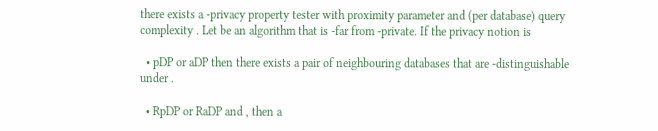there exists a -privacy property tester with proximity parameter and (per database) query complexity . Let be an algorithm that is -far from -private. If the privacy notion is

  • pDP or aDP then there exists a pair of neighbouring databases that are -distinguishable under .

  • RpDP or RaDP and , then a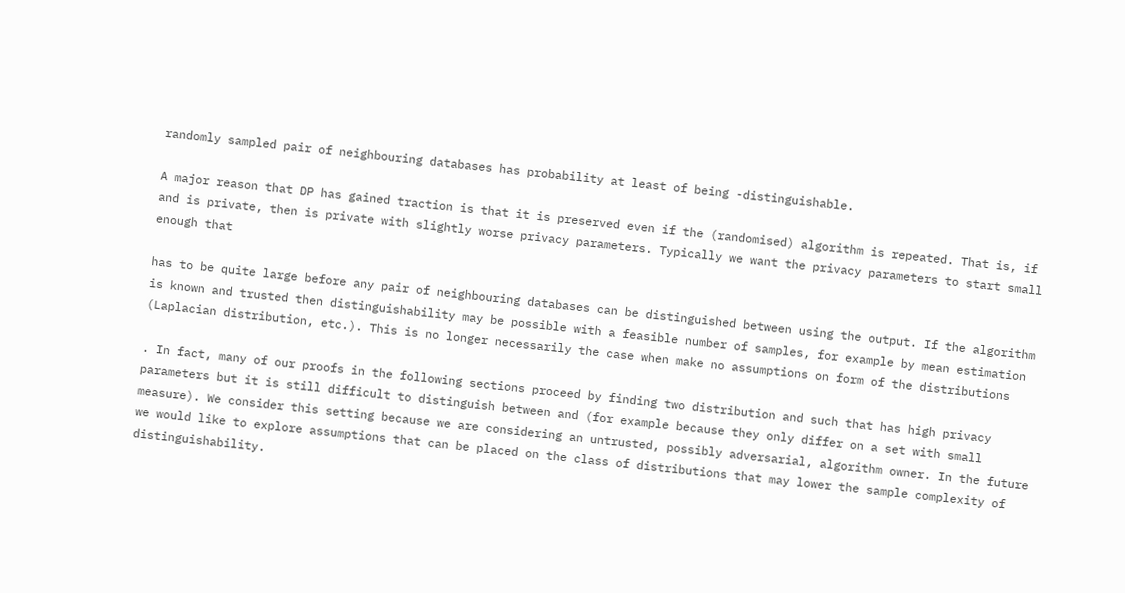randomly sampled pair of neighbouring databases has probability at least of being -distinguishable.

A major reason that DP has gained traction is that it is preserved even if the (randomised) algorithm is repeated. That is, if and is private, then is private with slightly worse privacy parameters. Typically we want the privacy parameters to start small enough that

has to be quite large before any pair of neighbouring databases can be distinguished between using the output. If the algorithm is known and trusted then distinguishability may be possible with a feasible number of samples, for example by mean estimation (Laplacian distribution, etc.). This is no longer necessarily the case when make no assumptions on form of the distributions

. In fact, many of our proofs in the following sections proceed by finding two distribution and such that has high privacy parameters but it is still difficult to distinguish between and (for example because they only differ on a set with small measure). We consider this setting because we are considering an untrusted, possibly adversarial, algorithm owner. In the future we would like to explore assumptions that can be placed on the class of distributions that may lower the sample complexity of distinguishability.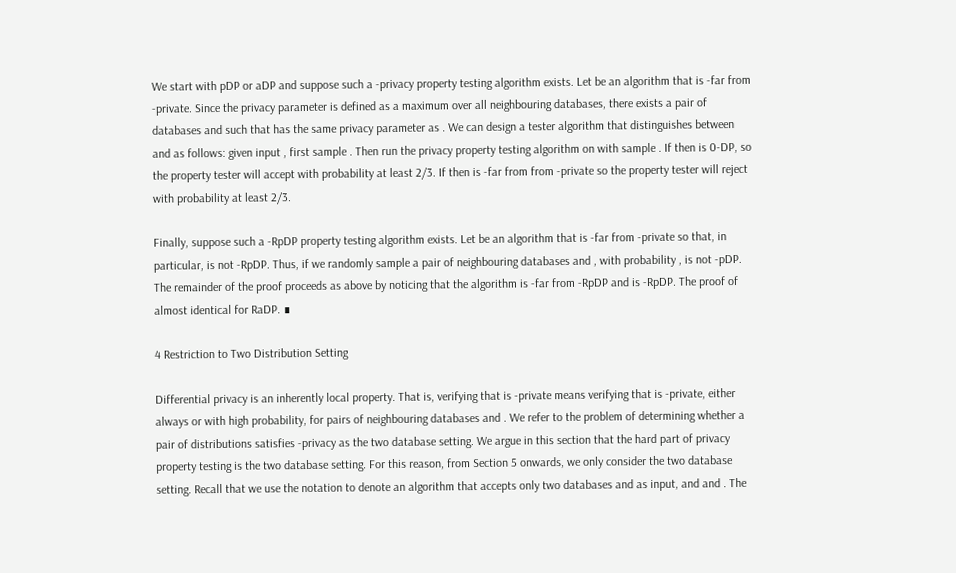We start with pDP or aDP and suppose such a -privacy property testing algorithm exists. Let be an algorithm that is -far from -private. Since the privacy parameter is defined as a maximum over all neighbouring databases, there exists a pair of databases and such that has the same privacy parameter as . We can design a tester algorithm that distinguishes between and as follows: given input , first sample . Then run the privacy property testing algorithm on with sample . If then is 0-DP, so the property tester will accept with probability at least 2/3. If then is -far from from -private so the property tester will reject with probability at least 2/3.

Finally, suppose such a -RpDP property testing algorithm exists. Let be an algorithm that is -far from -private so that, in particular, is not -RpDP. Thus, if we randomly sample a pair of neighbouring databases and , with probability , is not -pDP. The remainder of the proof proceeds as above by noticing that the algorithm is -far from -RpDP and is -RpDP. The proof of almost identical for RaDP. ∎

4 Restriction to Two Distribution Setting

Differential privacy is an inherently local property. That is, verifying that is -private means verifying that is -private, either always or with high probability, for pairs of neighbouring databases and . We refer to the problem of determining whether a pair of distributions satisfies -privacy as the two database setting. We argue in this section that the hard part of privacy property testing is the two database setting. For this reason, from Section 5 onwards, we only consider the two database setting. Recall that we use the notation to denote an algorithm that accepts only two databases and as input, and and . The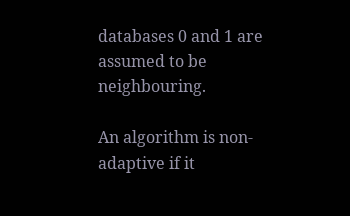databases 0 and 1 are assumed to be neighbouring.

An algorithm is non-adaptive if it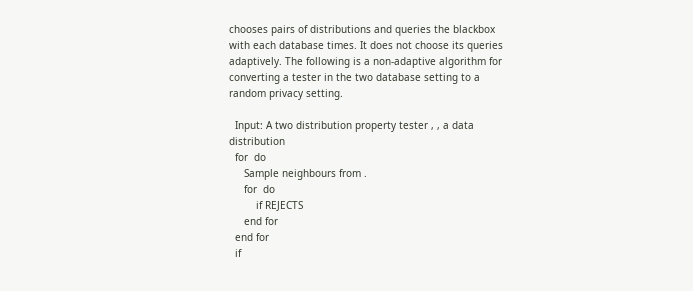chooses pairs of distributions and queries the blackbox with each database times. It does not choose its queries adaptively. The following is a non-adaptive algorithm for converting a tester in the two database setting to a random privacy setting.

  Input: A two distribution property tester , , a data distribution
  for  do
     Sample neighbours from .
     for  do
         if REJECTS
     end for
  end for
  if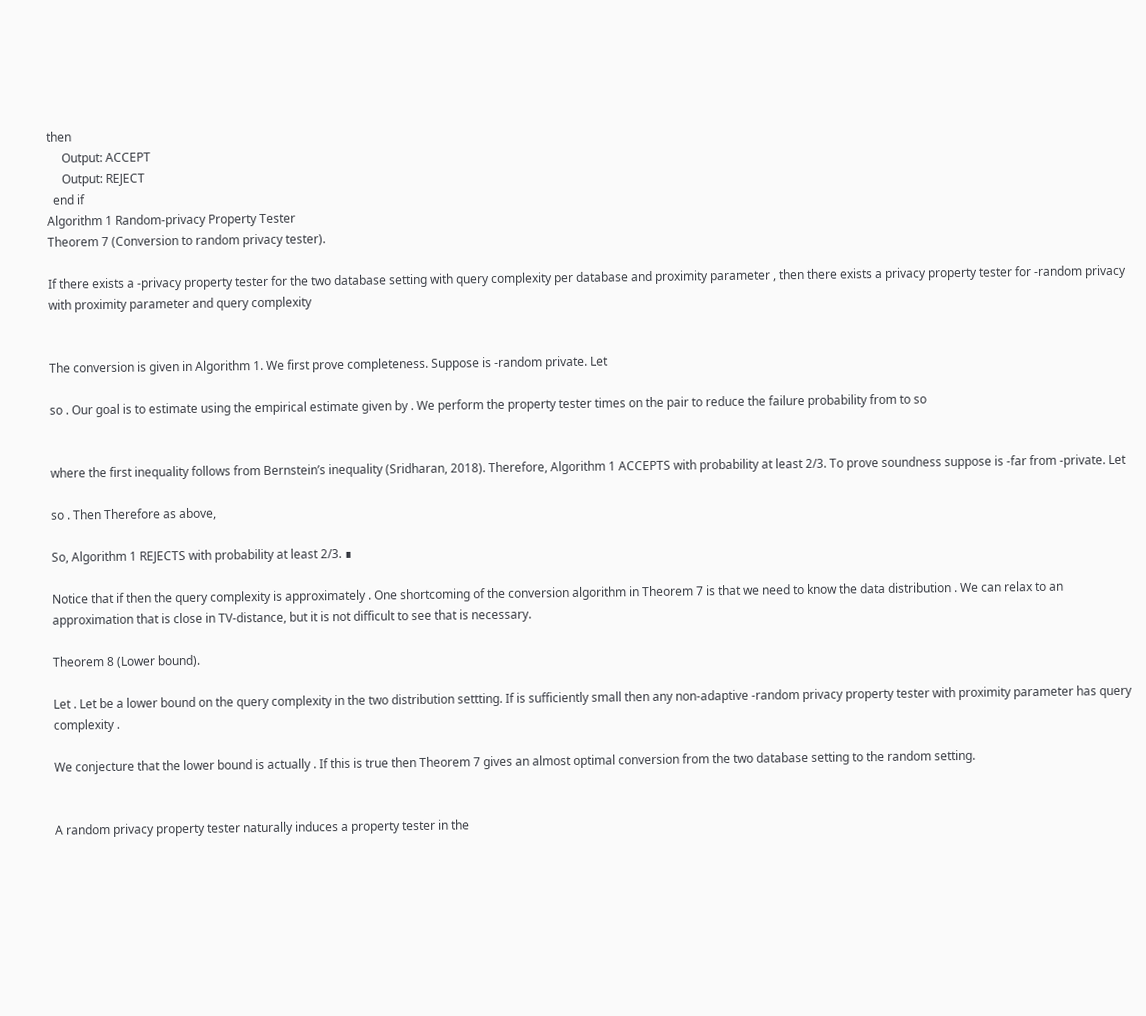then
     Output: ACCEPT
     Output: REJECT
  end if
Algorithm 1 Random-privacy Property Tester
Theorem 7 (Conversion to random privacy tester).

If there exists a -privacy property tester for the two database setting with query complexity per database and proximity parameter , then there exists a privacy property tester for -random privacy with proximity parameter and query complexity


The conversion is given in Algorithm 1. We first prove completeness. Suppose is -random private. Let

so . Our goal is to estimate using the empirical estimate given by . We perform the property tester times on the pair to reduce the failure probability from to so


where the first inequality follows from Bernstein’s inequality (Sridharan, 2018). Therefore, Algorithm 1 ACCEPTS with probability at least 2/3. To prove soundness suppose is -far from -private. Let

so . Then Therefore as above,

So, Algorithm 1 REJECTS with probability at least 2/3. ∎

Notice that if then the query complexity is approximately . One shortcoming of the conversion algorithm in Theorem 7 is that we need to know the data distribution . We can relax to an approximation that is close in TV-distance, but it is not difficult to see that is necessary.

Theorem 8 (Lower bound).

Let . Let be a lower bound on the query complexity in the two distribution settting. If is sufficiently small then any non-adaptive -random privacy property tester with proximity parameter has query complexity .

We conjecture that the lower bound is actually . If this is true then Theorem 7 gives an almost optimal conversion from the two database setting to the random setting.


A random privacy property tester naturally induces a property tester in the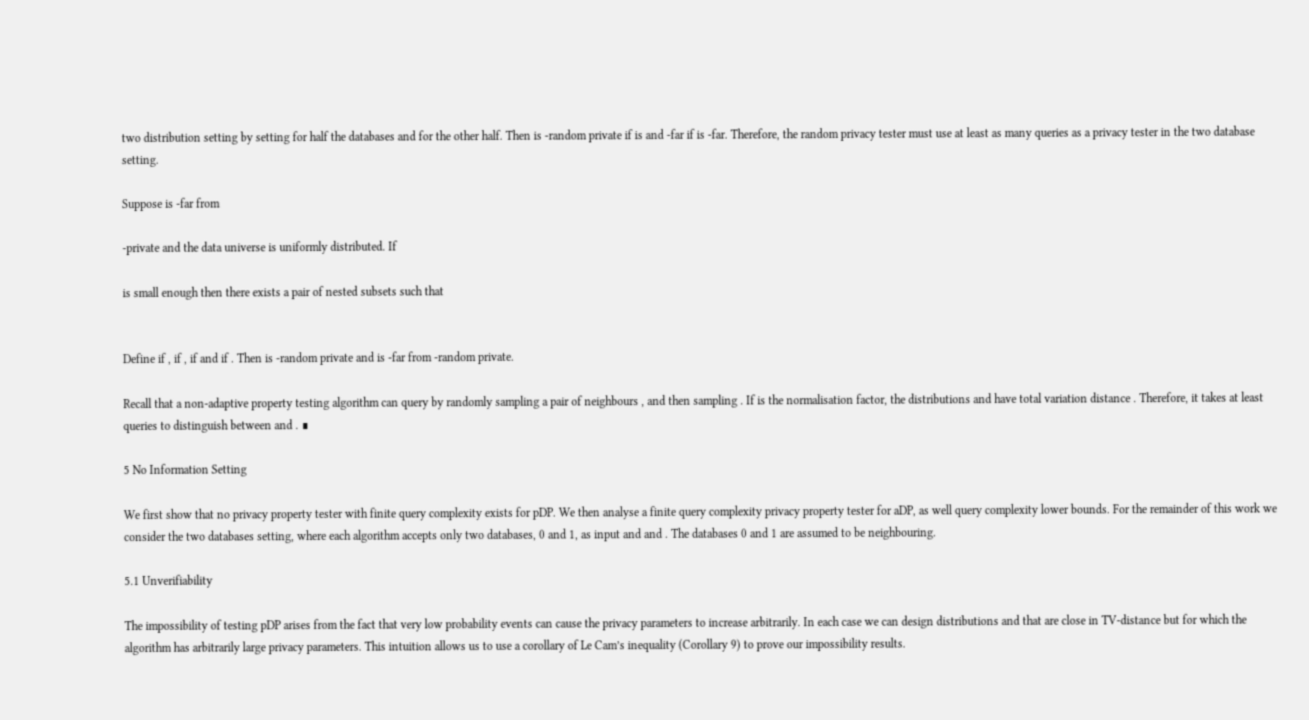two distribution setting by setting for half the databases and for the other half. Then is -random private if is and -far if is -far. Therefore, the random privacy tester must use at least as many queries as a privacy tester in the two database setting.

Suppose is -far from

-private and the data universe is uniformly distributed. If

is small enough then there exists a pair of nested subsets such that


Define if , if , if and if . Then is -random private and is -far from -random private.

Recall that a non-adaptive property testing algorithm can query by randomly sampling a pair of neighbours , and then sampling . If is the normalisation factor, the distributions and have total variation distance . Therefore, it takes at least queries to distinguish between and . ∎

5 No Information Setting

We first show that no privacy property tester with finite query complexity exists for pDP. We then analyse a finite query complexity privacy property tester for aDP, as well query complexity lower bounds. For the remainder of this work we consider the two databases setting, where each algorithm accepts only two databases, 0 and 1, as input and and . The databases 0 and 1 are assumed to be neighbouring.

5.1 Unverifiability

The impossibility of testing pDP arises from the fact that very low probability events can cause the privacy parameters to increase arbitrarily. In each case we can design distributions and that are close in TV-distance but for which the algorithm has arbitrarily large privacy parameters. This intuition allows us to use a corollary of Le Cam’s inequality (Corollary 9) to prove our impossibility results.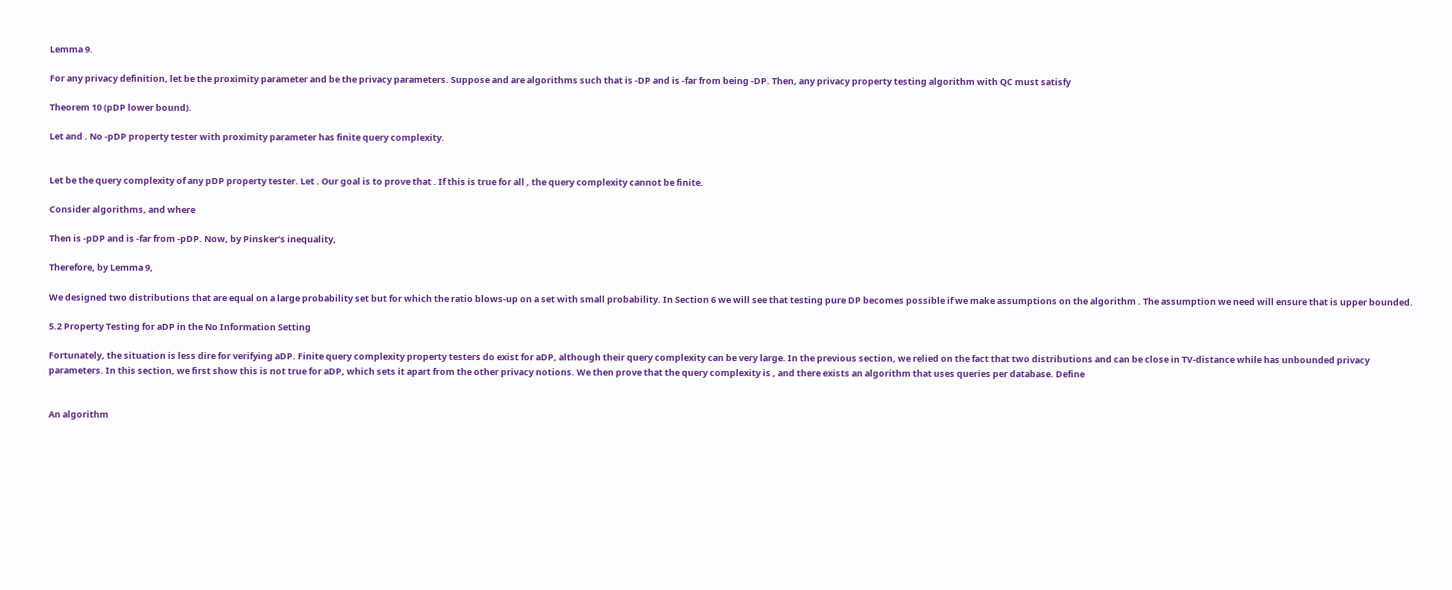Lemma 9.

For any privacy definition, let be the proximity parameter and be the privacy parameters. Suppose and are algorithms such that is -DP and is -far from being -DP. Then, any privacy property testing algorithm with QC must satisfy

Theorem 10 (pDP lower bound).

Let and . No -pDP property tester with proximity parameter has finite query complexity.


Let be the query complexity of any pDP property tester. Let . Our goal is to prove that . If this is true for all , the query complexity cannot be finite.

Consider algorithms, and where

Then is -pDP and is -far from -pDP. Now, by Pinsker’s inequality,

Therefore, by Lemma 9,

We designed two distributions that are equal on a large probability set but for which the ratio blows-up on a set with small probability. In Section 6 we will see that testing pure DP becomes possible if we make assumptions on the algorithm . The assumption we need will ensure that is upper bounded.

5.2 Property Testing for aDP in the No Information Setting

Fortunately, the situation is less dire for verifying aDP. Finite query complexity property testers do exist for aDP, although their query complexity can be very large. In the previous section, we relied on the fact that two distributions and can be close in TV-distance while has unbounded privacy parameters. In this section, we first show this is not true for aDP, which sets it apart from the other privacy notions. We then prove that the query complexity is , and there exists an algorithm that uses queries per database. Define


An algorithm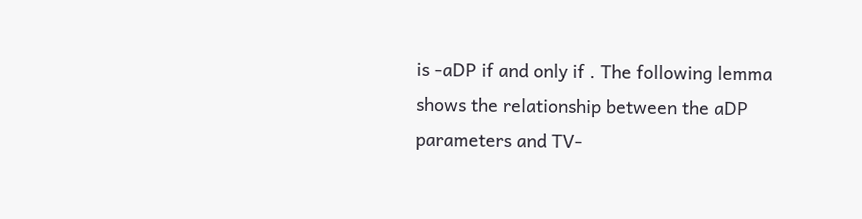is -aDP if and only if . The following lemma shows the relationship between the aDP parameters and TV-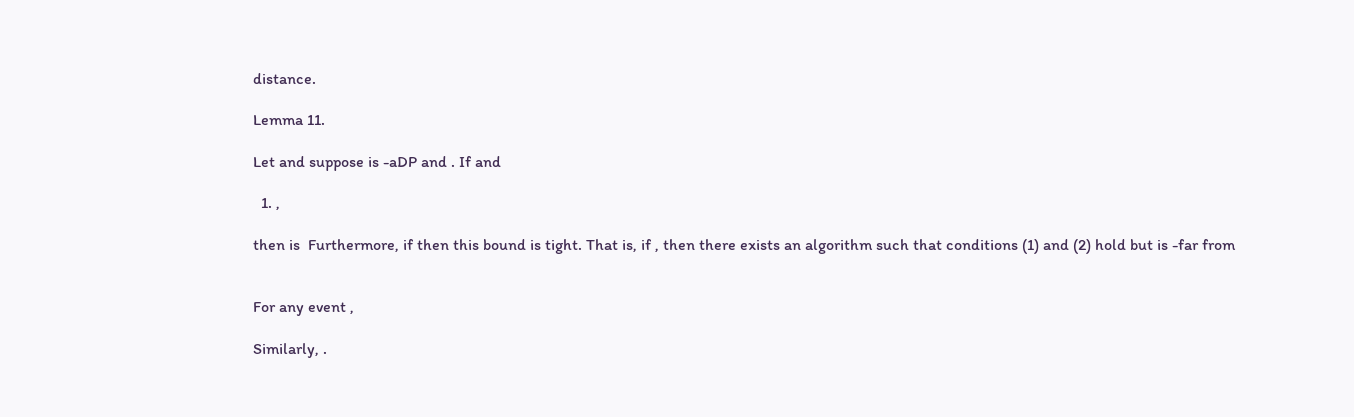distance.

Lemma 11.

Let and suppose is -aDP and . If and

  1. ,

then is  Furthermore, if then this bound is tight. That is, if , then there exists an algorithm such that conditions (1) and (2) hold but is -far from


For any event ,

Similarly, .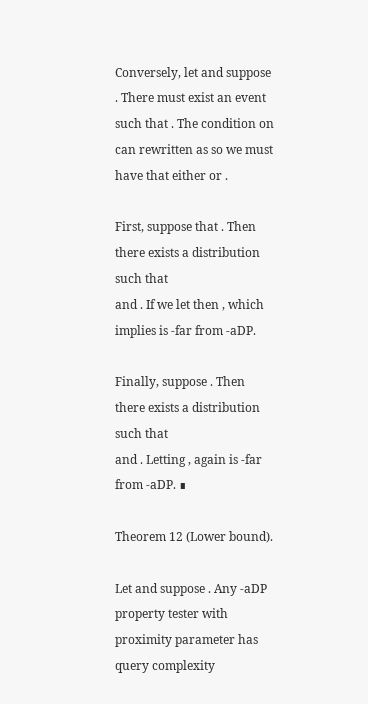Conversely, let and suppose . There must exist an event such that . The condition on can rewritten as so we must have that either or .

First, suppose that . Then there exists a distribution such that
and . If we let then , which implies is -far from -aDP.

Finally, suppose . Then there exists a distribution such that
and . Letting , again is -far from -aDP. ∎

Theorem 12 (Lower bound).

Let and suppose . Any -aDP property tester with proximity parameter has query complexity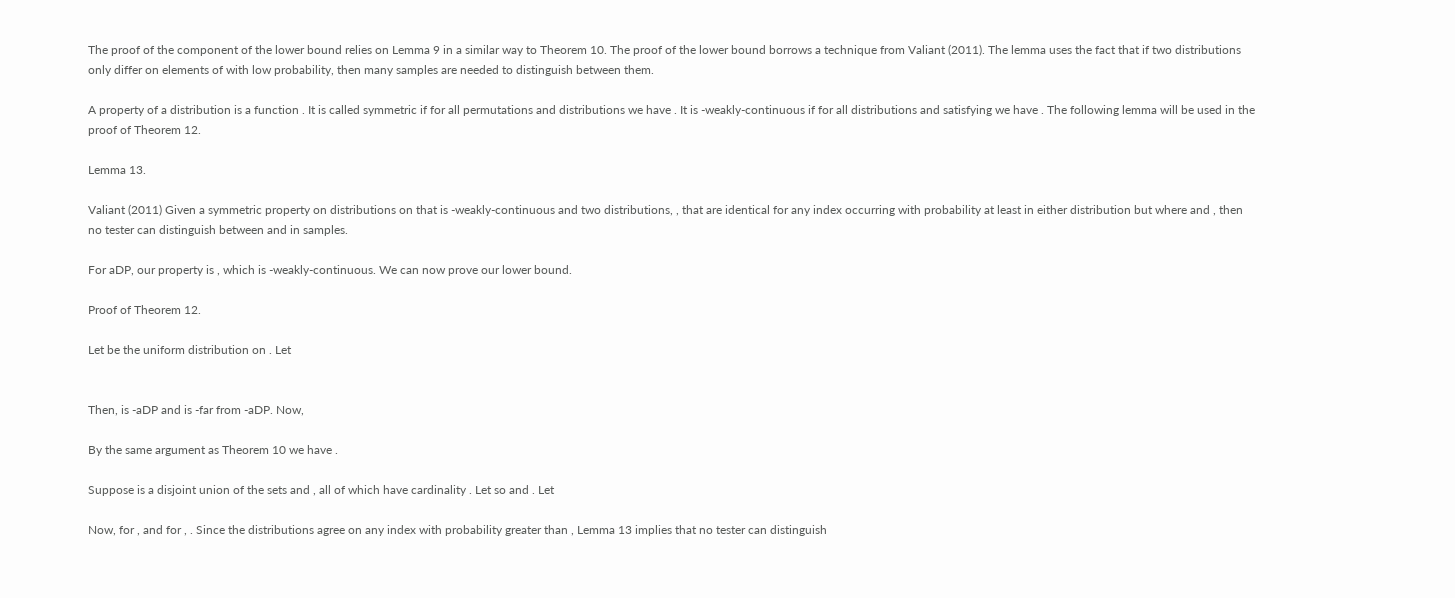The proof of the component of the lower bound relies on Lemma 9 in a similar way to Theorem 10. The proof of the lower bound borrows a technique from Valiant (2011). The lemma uses the fact that if two distributions only differ on elements of with low probability, then many samples are needed to distinguish between them.

A property of a distribution is a function . It is called symmetric if for all permutations and distributions we have . It is -weakly-continuous if for all distributions and satisfying we have . The following lemma will be used in the proof of Theorem 12.

Lemma 13.

Valiant (2011) Given a symmetric property on distributions on that is -weakly-continuous and two distributions, , that are identical for any index occurring with probability at least in either distribution but where and , then no tester can distinguish between and in samples.

For aDP, our property is , which is -weakly-continuous. We can now prove our lower bound.

Proof of Theorem 12.

Let be the uniform distribution on . Let


Then, is -aDP and is -far from -aDP. Now,

By the same argument as Theorem 10 we have .

Suppose is a disjoint union of the sets and , all of which have cardinality . Let so and . Let

Now, for , and for , . Since the distributions agree on any index with probability greater than , Lemma 13 implies that no tester can distinguish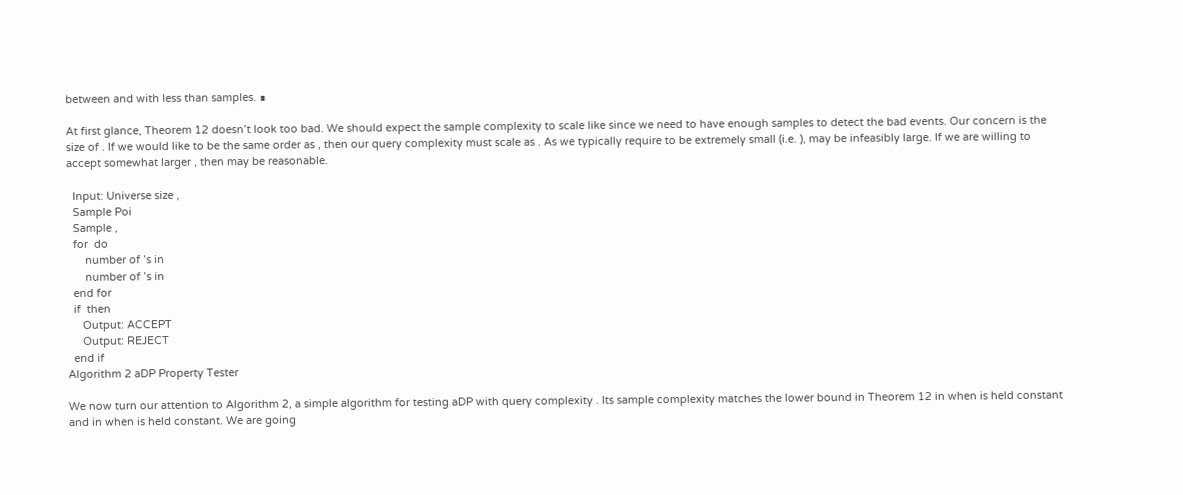between and with less than samples. ∎

At first glance, Theorem 12 doesn’t look too bad. We should expect the sample complexity to scale like since we need to have enough samples to detect the bad events. Our concern is the size of . If we would like to be the same order as , then our query complexity must scale as . As we typically require to be extremely small (i.e. ), may be infeasibly large. If we are willing to accept somewhat larger , then may be reasonable.

  Input: Universe size ,
  Sample Poi
  Sample ,
  for  do
      number of ’s in
      number of ’s in
  end for
  if  then
     Output: ACCEPT
     Output: REJECT
  end if
Algorithm 2 aDP Property Tester

We now turn our attention to Algorithm 2, a simple algorithm for testing aDP with query complexity . Its sample complexity matches the lower bound in Theorem 12 in when is held constant and in when is held constant. We are going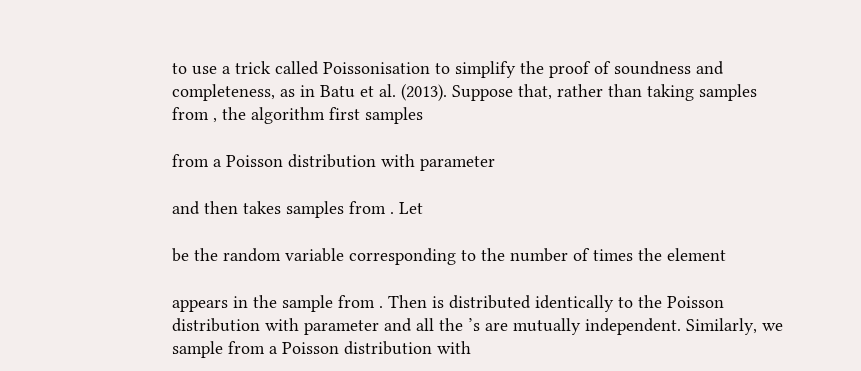to use a trick called Poissonisation to simplify the proof of soundness and completeness, as in Batu et al. (2013). Suppose that, rather than taking samples from , the algorithm first samples

from a Poisson distribution with parameter

and then takes samples from . Let

be the random variable corresponding to the number of times the element

appears in the sample from . Then is distributed identically to the Poisson distribution with parameter and all the ’s are mutually independent. Similarly, we sample from a Poisson distribution with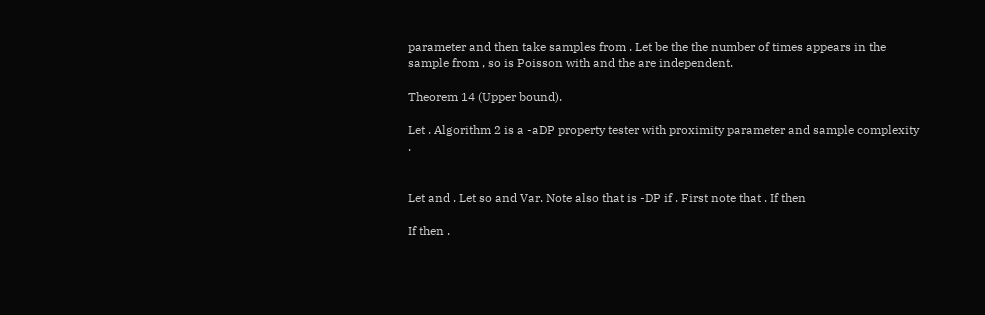parameter and then take samples from . Let be the the number of times appears in the sample from , so is Poisson with and the are independent.

Theorem 14 (Upper bound).

Let . Algorithm 2 is a -aDP property tester with proximity parameter and sample complexity .


Let and . Let so and Var. Note also that is -DP if . First note that . If then

If then .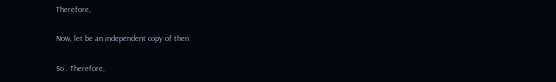Therefore,

Now, let be an independent copy of then

So . Therefore,